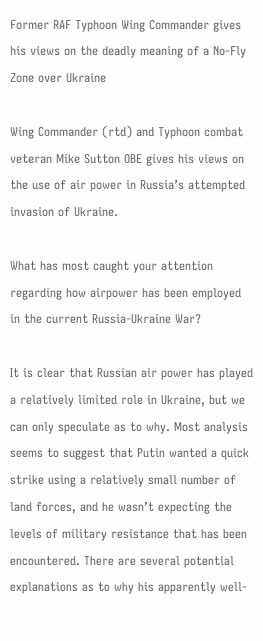Former RAF Typhoon Wing Commander gives his views on the deadly meaning of a No-Fly Zone over Ukraine

Wing Commander (rtd) and Typhoon combat veteran Mike Sutton OBE gives his views on the use of air power in Russia’s attempted invasion of Ukraine.

What has most caught your attention regarding how airpower has been employed in the current Russia-Ukraine War?

It is clear that Russian air power has played a relatively limited role in Ukraine, but we can only speculate as to why. Most analysis seems to suggest that Putin wanted a quick strike using a relatively small number of land forces, and he wasn’t expecting the levels of military resistance that has been encountered. There are several potential explanations as to why his apparently well-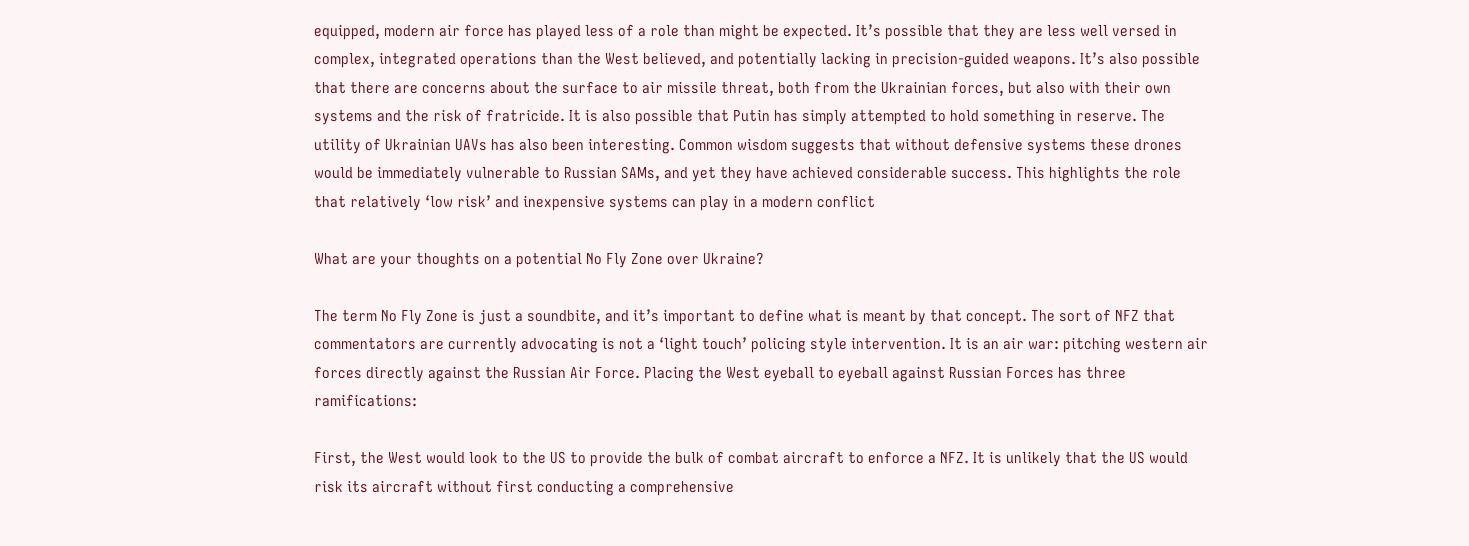equipped, modern air force has played less of a role than might be expected. It’s possible that they are less well versed in complex, integrated operations than the West believed, and potentially lacking in precision-guided weapons. It’s also possible that there are concerns about the surface to air missile threat, both from the Ukrainian forces, but also with their own systems and the risk of fratricide. It is also possible that Putin has simply attempted to hold something in reserve. The utility of Ukrainian UAVs has also been interesting. Common wisdom suggests that without defensive systems these drones would be immediately vulnerable to Russian SAMs, and yet they have achieved considerable success. This highlights the role that relatively ‘low risk’ and inexpensive systems can play in a modern conflict

What are your thoughts on a potential No Fly Zone over Ukraine?

The term No Fly Zone is just a soundbite, and it’s important to define what is meant by that concept. The sort of NFZ that commentators are currently advocating is not a ‘light touch’ policing style intervention. It is an air war: pitching western air forces directly against the Russian Air Force. Placing the West eyeball to eyeball against Russian Forces has three ramifications:

First, the West would look to the US to provide the bulk of combat aircraft to enforce a NFZ. It is unlikely that the US would risk its aircraft without first conducting a comprehensive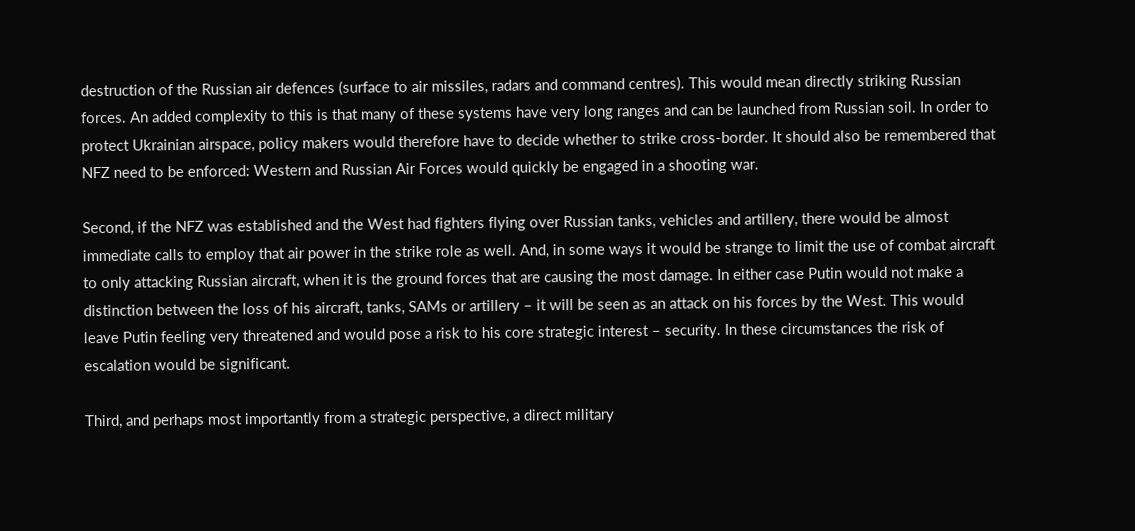destruction of the Russian air defences (surface to air missiles, radars and command centres). This would mean directly striking Russian forces. An added complexity to this is that many of these systems have very long ranges and can be launched from Russian soil. In order to protect Ukrainian airspace, policy makers would therefore have to decide whether to strike cross-border. It should also be remembered that NFZ need to be enforced: Western and Russian Air Forces would quickly be engaged in a shooting war.

Second, if the NFZ was established and the West had fighters flying over Russian tanks, vehicles and artillery, there would be almost immediate calls to employ that air power in the strike role as well. And, in some ways it would be strange to limit the use of combat aircraft to only attacking Russian aircraft, when it is the ground forces that are causing the most damage. In either case Putin would not make a distinction between the loss of his aircraft, tanks, SAMs or artillery – it will be seen as an attack on his forces by the West. This would leave Putin feeling very threatened and would pose a risk to his core strategic interest – security. In these circumstances the risk of escalation would be significant.

Third, and perhaps most importantly from a strategic perspective, a direct military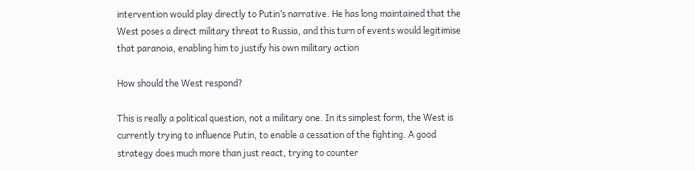intervention would play directly to Putin’s narrative. He has long maintained that the West poses a direct military threat to Russia, and this turn of events would legitimise that paranoia, enabling him to justify his own military action

How should the West respond?

This is really a political question, not a military one. In its simplest form, the West is currently trying to influence Putin, to enable a cessation of the fighting. A good strategy does much more than just react, trying to counter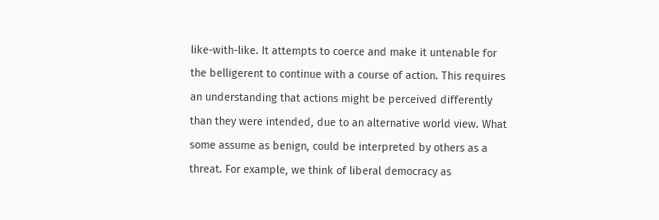like-with-like. It attempts to coerce and make it untenable for the belligerent to continue with a course of action. This requires an understanding that actions might be perceived differently than they were intended, due to an alternative world view. What some assume as benign, could be interpreted by others as a threat. For example, we think of liberal democracy as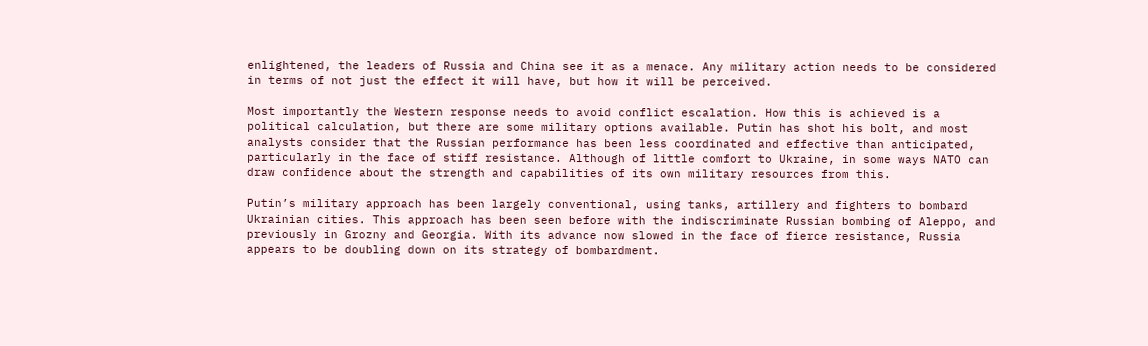enlightened, the leaders of Russia and China see it as a menace. Any military action needs to be considered in terms of not just the effect it will have, but how it will be perceived.

Most importantly the Western response needs to avoid conflict escalation. How this is achieved is a political calculation, but there are some military options available. Putin has shot his bolt, and most analysts consider that the Russian performance has been less coordinated and effective than anticipated, particularly in the face of stiff resistance. Although of little comfort to Ukraine, in some ways NATO can draw confidence about the strength and capabilities of its own military resources from this.

Putin’s military approach has been largely conventional, using tanks, artillery and fighters to bombard Ukrainian cities. This approach has been seen before with the indiscriminate Russian bombing of Aleppo, and previously in Grozny and Georgia. With its advance now slowed in the face of fierce resistance, Russia appears to be doubling down on its strategy of bombardment.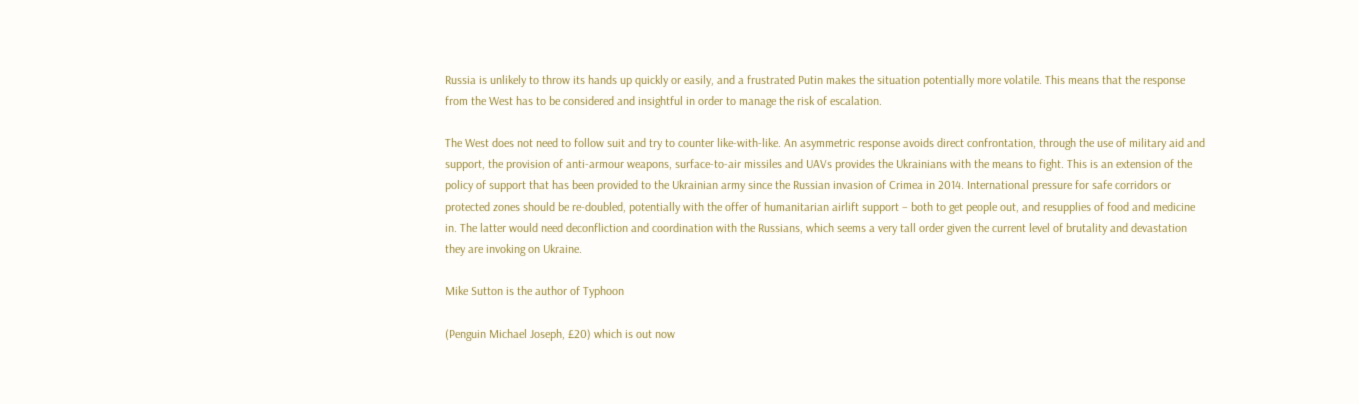Russia is unlikely to throw its hands up quickly or easily, and a frustrated Putin makes the situation potentially more volatile. This means that the response from the West has to be considered and insightful in order to manage the risk of escalation.

The West does not need to follow suit and try to counter like-with-like. An asymmetric response avoids direct confrontation, through the use of military aid and support, the provision of anti-armour weapons, surface-to-air missiles and UAVs provides the Ukrainians with the means to fight. This is an extension of the policy of support that has been provided to the Ukrainian army since the Russian invasion of Crimea in 2014. International pressure for safe corridors or protected zones should be re-doubled, potentially with the offer of humanitarian airlift support – both to get people out, and resupplies of food and medicine in. The latter would need deconfliction and coordination with the Russians, which seems a very tall order given the current level of brutality and devastation they are invoking on Ukraine.

Mike Sutton is the author of Typhoon

(Penguin Michael Joseph, £20) which is out now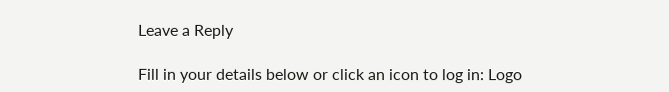Leave a Reply

Fill in your details below or click an icon to log in: Logo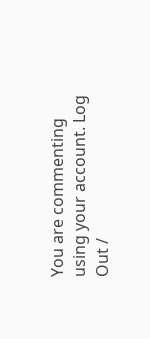You are commenting using your account. Log Out /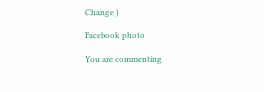Change )

Facebook photo

You are commenting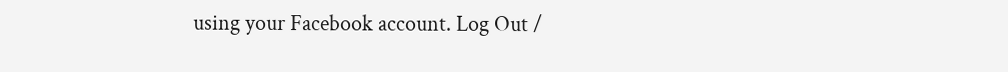using your Facebook account. Log Out /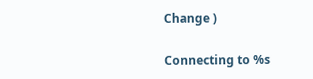Change )

Connecting to %s